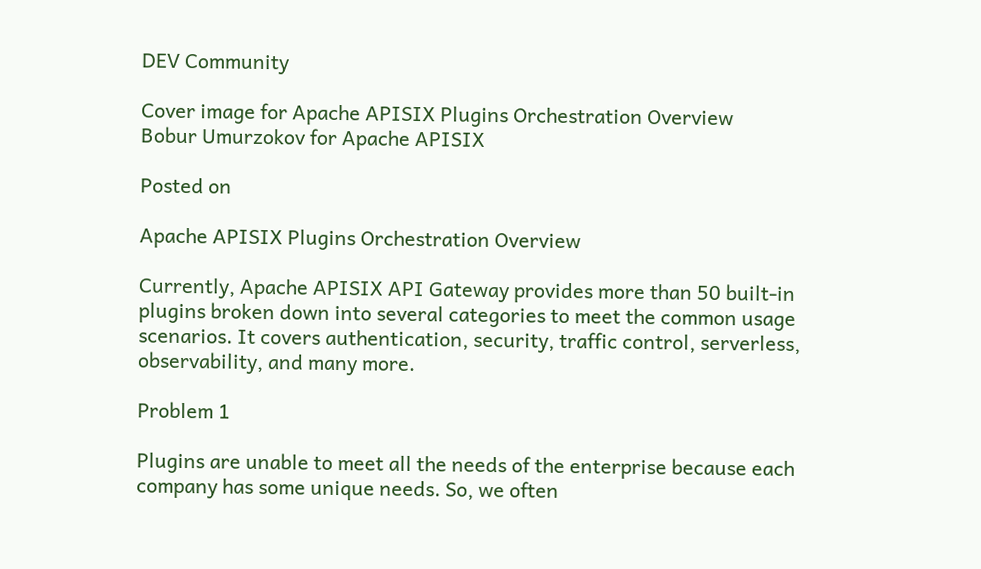DEV Community

Cover image for Apache APISIX Plugins Orchestration Overview
Bobur Umurzokov for Apache APISIX

Posted on

Apache APISIX Plugins Orchestration Overview

Currently, Apache APISIX API Gateway provides more than 50 built-in plugins broken down into several categories to meet the common usage scenarios. It covers authentication, security, traffic control, serverless, observability, and many more.

Problem 1

Plugins are unable to meet all the needs of the enterprise because each company has some unique needs. So, we often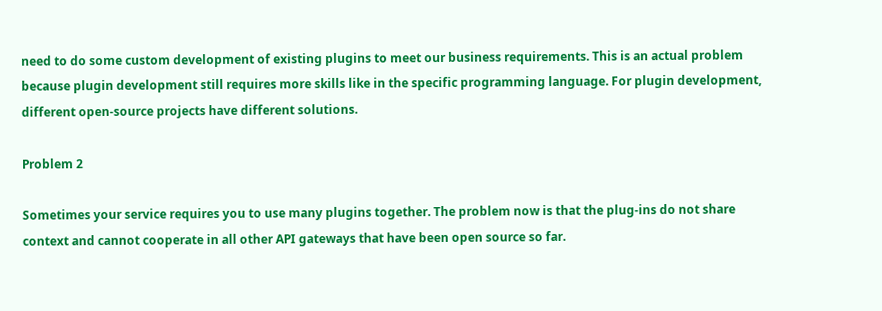need to do some custom development of existing plugins to meet our business requirements. This is an actual problem because plugin development still requires more skills like in the specific programming language. For plugin development, different open-source projects have different solutions.

Problem 2

Sometimes your service requires you to use many plugins together. The problem now is that the plug-ins do not share context and cannot cooperate in all other API gateways that have been open source so far.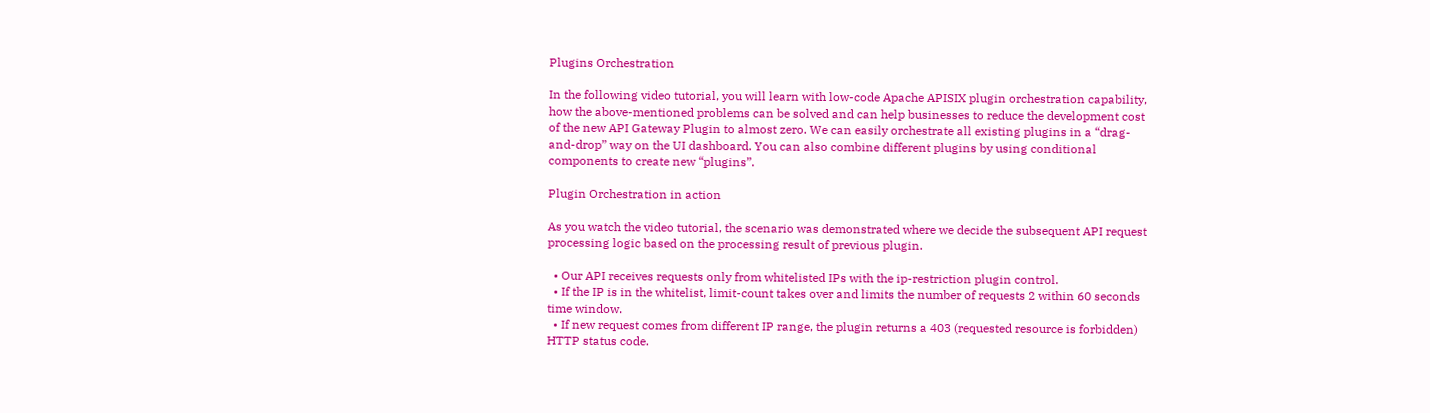Plugins Orchestration

In the following video tutorial, you will learn with low-code Apache APISIX plugin orchestration capability, how the above-mentioned problems can be solved and can help businesses to reduce the development cost of the new API Gateway Plugin to almost zero. We can easily orchestrate all existing plugins in a “drag-and-drop” way on the UI dashboard. You can also combine different plugins by using conditional components to create new “plugins”.

Plugin Orchestration in action

As you watch the video tutorial, the scenario was demonstrated where we decide the subsequent API request processing logic based on the processing result of previous plugin.

  • Our API receives requests only from whitelisted IPs with the ip-restriction plugin control.
  • If the IP is in the whitelist, limit-count takes over and limits the number of requests 2 within 60 seconds time window.
  • If new request comes from different IP range, the plugin returns a 403 (requested resource is forbidden) HTTP status code.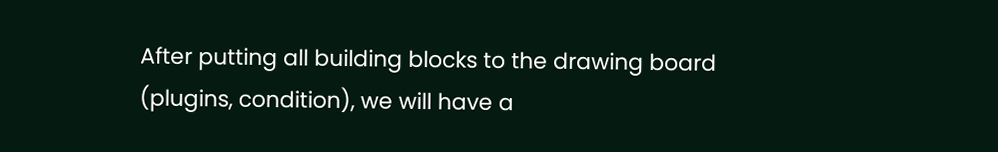After putting all building blocks to the drawing board (plugins, condition), we will have a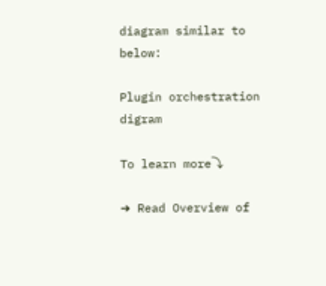diagram similar to below:

Plugin orchestration digram

To learn more⤵

➔ Read Overview of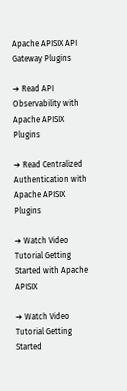Apache APISIX API Gateway Plugins

➔ Read API Observability with Apache APISIX Plugins

➔ Read Centralized Authentication with Apache APISIX Plugins

➔ Watch Video Tutorial Getting Started with Apache APISIX

➔ Watch Video Tutorial Getting Started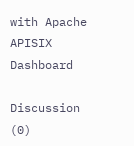with Apache APISIX Dashboard

Discussion (0)